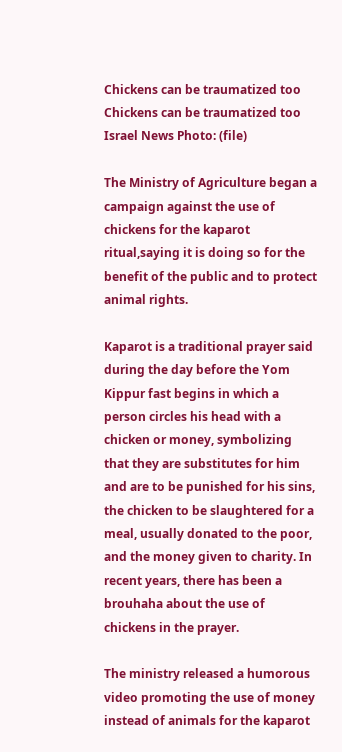Chickens can be traumatized too
Chickens can be traumatized too Israel News Photo: (file)

The Ministry of Agriculture began a campaign against the use of chickens for the kaparot ritual,saying it is doing so for the benefit of the public and to protect animal rights.

Kaparot is a traditional prayer said during the day before the Yom Kippur fast begins in which a person circles his head with a chicken or money, symbolizing that they are substitutes for him and are to be punished for his sins, the chicken to be slaughtered for a meal, usually donated to the poor, and the money given to charity. In recent years, there has been a brouhaha about the use of chickens in the prayer.

The ministry released a humorous video promoting the use of money instead of animals for the kaparot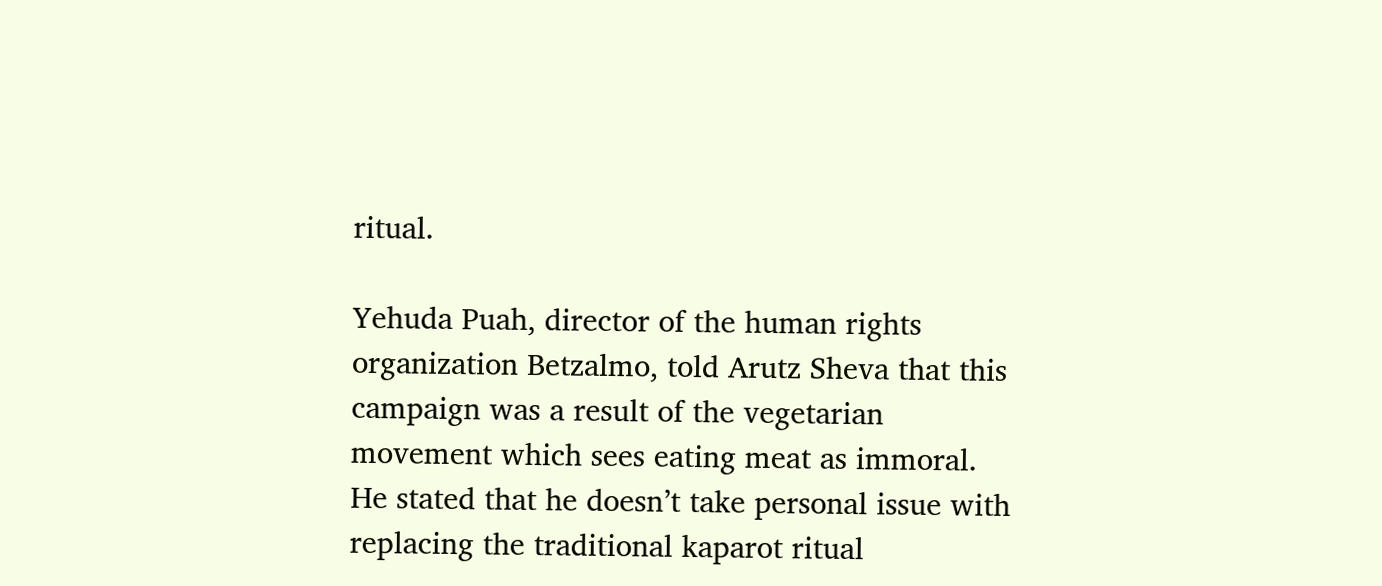ritual.

Yehuda Puah, director of the human rights organization Betzalmo, told Arutz Sheva that this campaign was a result of the vegetarian movement which sees eating meat as immoral. He stated that he doesn’t take personal issue with replacing the traditional kaparot ritual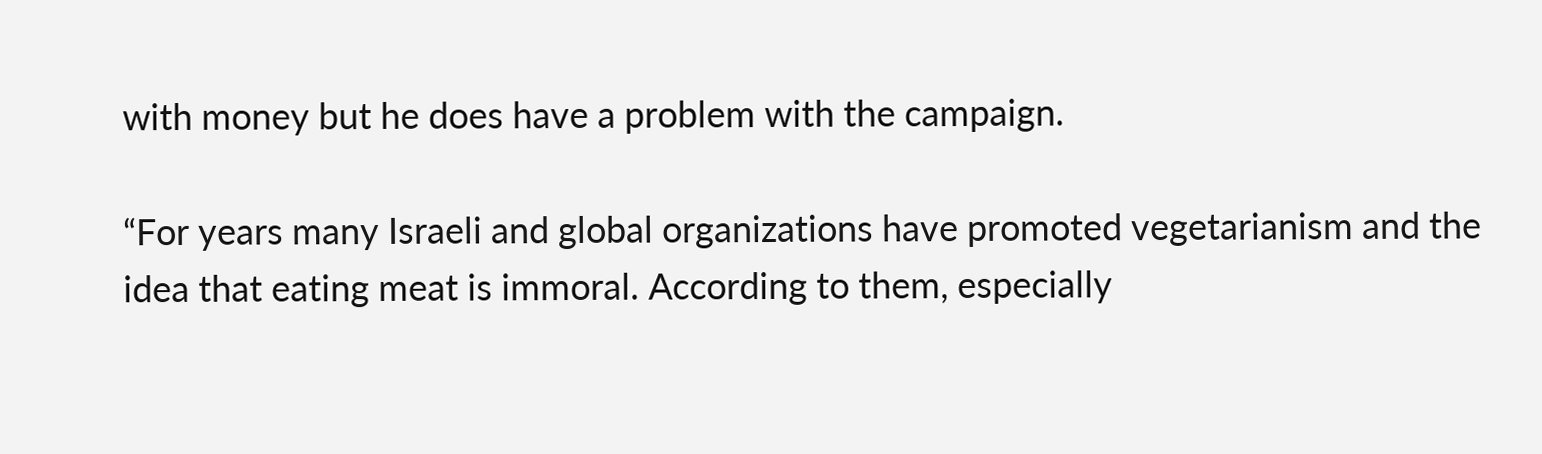with money but he does have a problem with the campaign.

“For years many Israeli and global organizations have promoted vegetarianism and the idea that eating meat is immoral. According to them, especially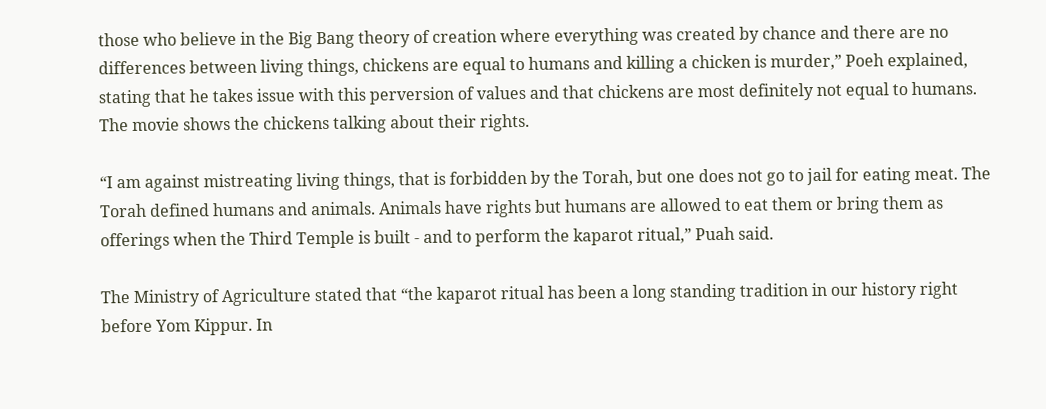those who believe in the Big Bang theory of creation where everything was created by chance and there are no differences between living things, chickens are equal to humans and killing a chicken is murder,” Poeh explained, stating that he takes issue with this perversion of values and that chickens are most definitely not equal to humans. The movie shows the chickens talking about their rights.

“I am against mistreating living things, that is forbidden by the Torah, but one does not go to jail for eating meat. The Torah defined humans and animals. Animals have rights but humans are allowed to eat them or bring them as offerings when the Third Temple is built - and to perform the kaparot ritual,” Puah said.

The Ministry of Agriculture stated that “the kaparot ritual has been a long standing tradition in our history right before Yom Kippur. In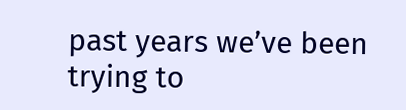past years we’ve been trying to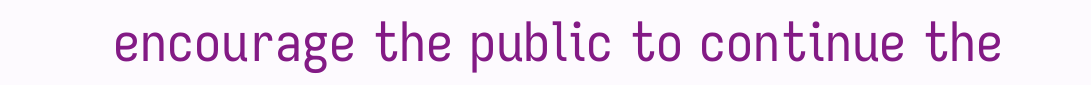encourage the public to continue the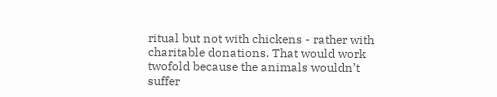ritual but not with chickens - rather with charitable donations. That would work twofold because the animals wouldn’t suffer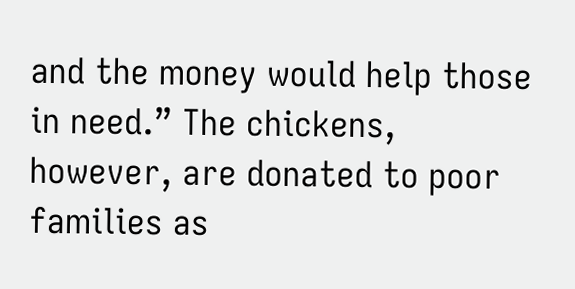and the money would help those in need.” The chickens, however, are donated to poor families as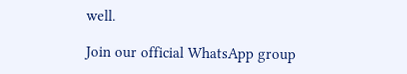well.

Join our official WhatsApp group